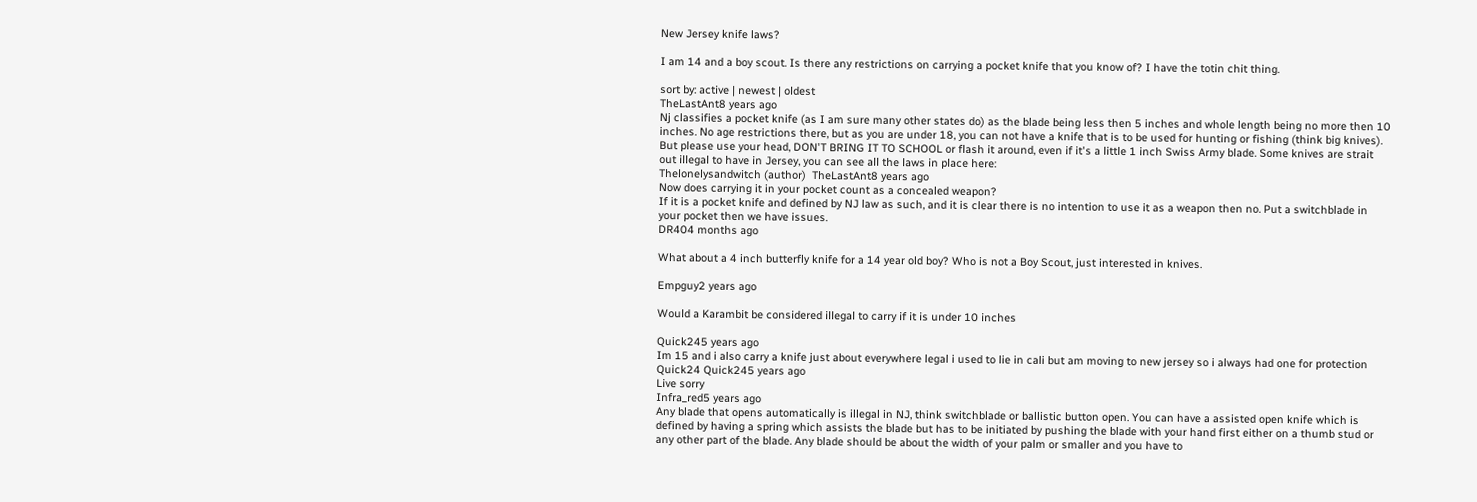New Jersey knife laws?

I am 14 and a boy scout. Is there any restrictions on carrying a pocket knife that you know of? I have the totin chit thing.

sort by: active | newest | oldest
TheLastAnt8 years ago
Nj classifies a pocket knife (as I am sure many other states do) as the blade being less then 5 inches and whole length being no more then 10 inches. No age restrictions there, but as you are under 18, you can not have a knife that is to be used for hunting or fishing (think big knives). But please use your head, DON'T BRING IT TO SCHOOL or flash it around, even if it's a little 1 inch Swiss Army blade. Some knives are strait out illegal to have in Jersey, you can see all the laws in place here:
Thelonelysandwitch (author)  TheLastAnt8 years ago
Now does carrying it in your pocket count as a concealed weapon?
If it is a pocket knife and defined by NJ law as such, and it is clear there is no intention to use it as a weapon then no. Put a switchblade in your pocket then we have issues.
DR404 months ago

What about a 4 inch butterfly knife for a 14 year old boy? Who is not a Boy Scout, just interested in knives.

Empguy2 years ago

Would a Karambit be considered illegal to carry if it is under 10 inches

Quick245 years ago
Im 15 and i also carry a knife just about everywhere legal i used to lie in cali but am moving to new jersey so i always had one for protection
Quick24 Quick245 years ago
Live sorry
Infra_red5 years ago
Any blade that opens automatically is illegal in NJ, think switchblade or ballistic button open. You can have a assisted open knife which is defined by having a spring which assists the blade but has to be initiated by pushing the blade with your hand first either on a thumb stud or any other part of the blade. Any blade should be about the width of your palm or smaller and you have to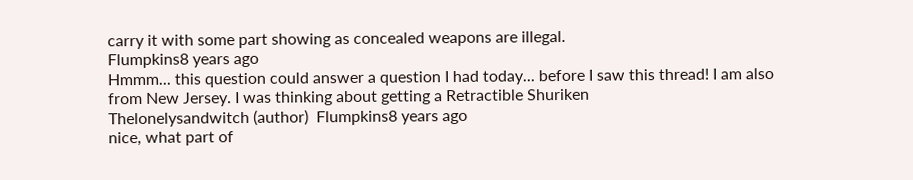carry it with some part showing as concealed weapons are illegal.
Flumpkins8 years ago
Hmmm... this question could answer a question I had today... before I saw this thread! I am also from New Jersey. I was thinking about getting a Retractible Shuriken
Thelonelysandwitch (author)  Flumpkins8 years ago
nice, what part of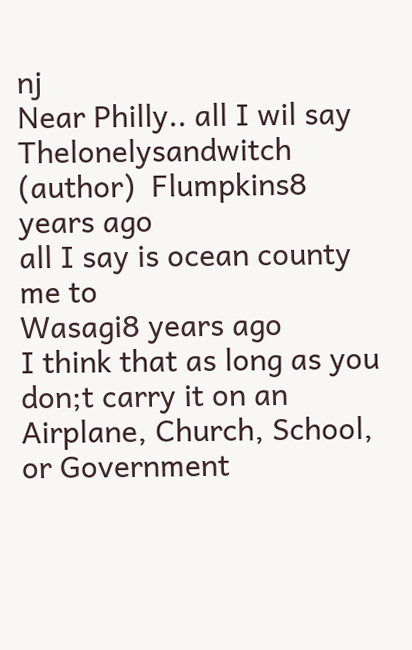nj
Near Philly.. all I wil say
Thelonelysandwitch (author)  Flumpkins8 years ago
all I say is ocean county
me to
Wasagi8 years ago
I think that as long as you don;t carry it on an Airplane, Church, School, or Government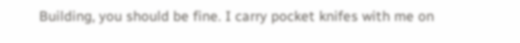Building, you should be fine. I carry pocket knifes with me on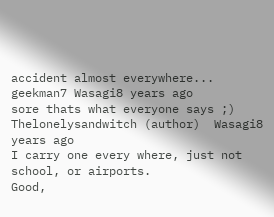accident almost everywhere...
geekman7 Wasagi8 years ago
sore thats what everyone says ;)
Thelonelysandwitch (author)  Wasagi8 years ago
I carry one every where, just not school, or airports.
Good,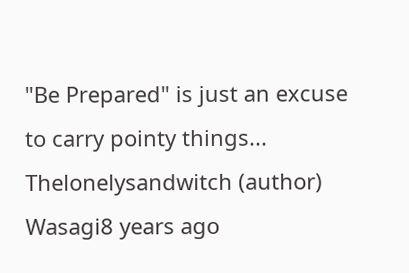"Be Prepared" is just an excuse to carry pointy things...
Thelonelysandwitch (author)  Wasagi8 years ago